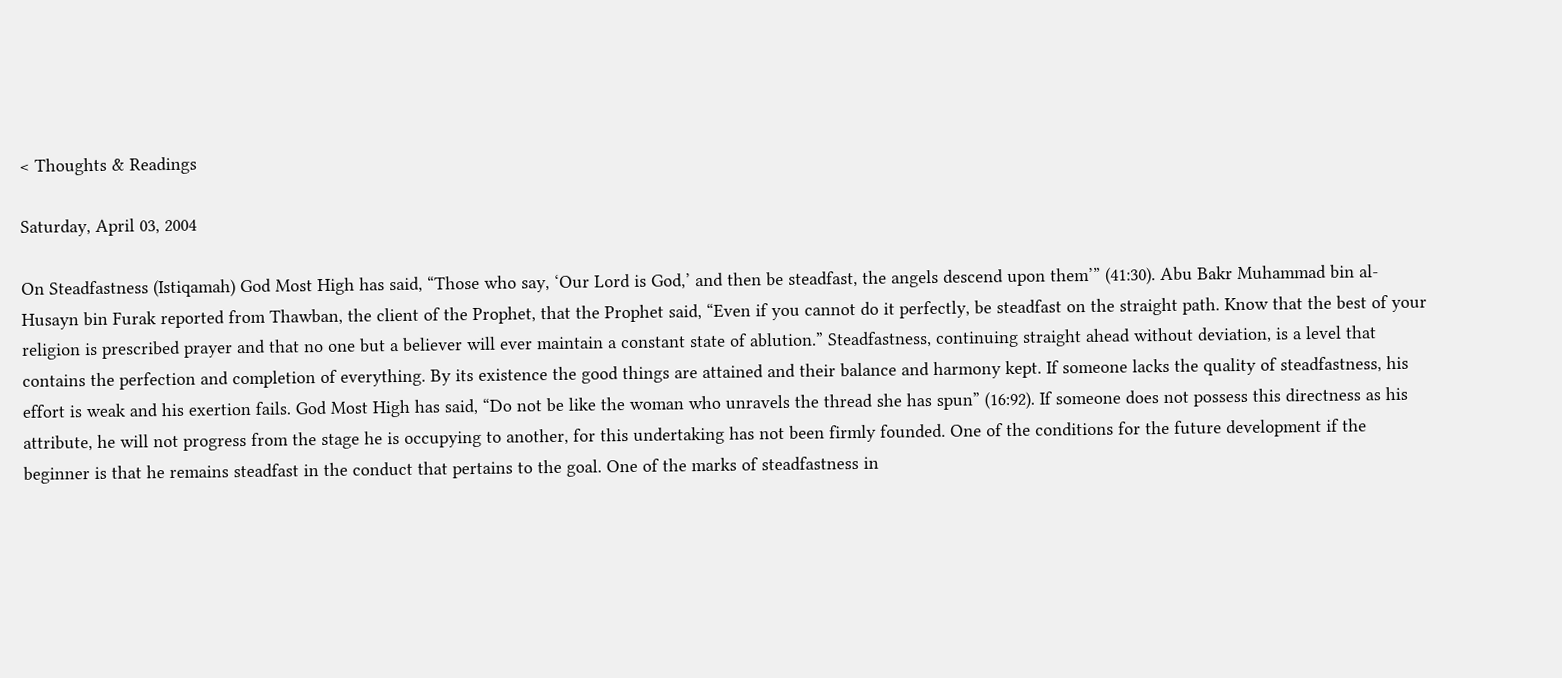< Thoughts & Readings

Saturday, April 03, 2004

On Steadfastness (Istiqamah) God Most High has said, “Those who say, ‘Our Lord is God,’ and then be steadfast, the angels descend upon them’” (41:30). Abu Bakr Muhammad bin al-Husayn bin Furak reported from Thawban, the client of the Prophet, that the Prophet said, “Even if you cannot do it perfectly, be steadfast on the straight path. Know that the best of your religion is prescribed prayer and that no one but a believer will ever maintain a constant state of ablution.” Steadfastness, continuing straight ahead without deviation, is a level that contains the perfection and completion of everything. By its existence the good things are attained and their balance and harmony kept. If someone lacks the quality of steadfastness, his effort is weak and his exertion fails. God Most High has said, “Do not be like the woman who unravels the thread she has spun” (16:92). If someone does not possess this directness as his attribute, he will not progress from the stage he is occupying to another, for this undertaking has not been firmly founded. One of the conditions for the future development if the beginner is that he remains steadfast in the conduct that pertains to the goal. One of the marks of steadfastness in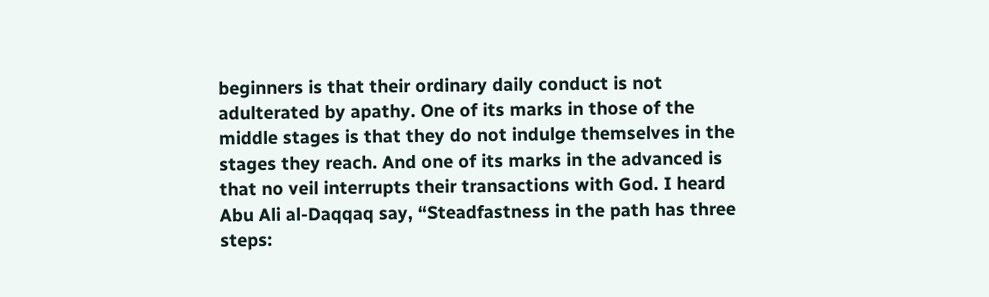beginners is that their ordinary daily conduct is not adulterated by apathy. One of its marks in those of the middle stages is that they do not indulge themselves in the stages they reach. And one of its marks in the advanced is that no veil interrupts their transactions with God. I heard Abu Ali al-Daqqaq say, “Steadfastness in the path has three steps: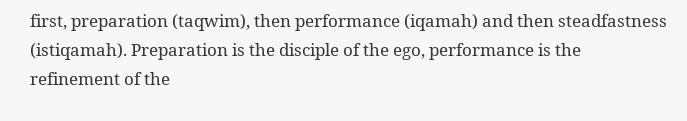first, preparation (taqwim), then performance (iqamah) and then steadfastness (istiqamah). Preparation is the disciple of the ego, performance is the refinement of the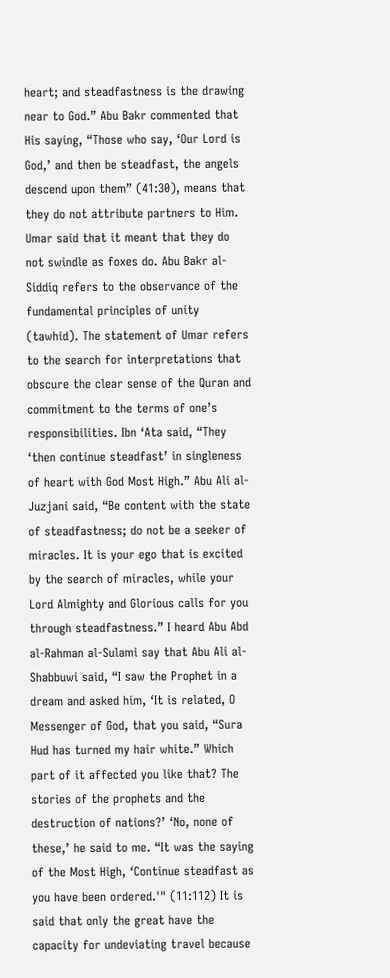heart; and steadfastness is the drawing near to God.” Abu Bakr commented that His saying, “Those who say, ‘Our Lord is God,’ and then be steadfast, the angels descend upon them” (41:30), means that they do not attribute partners to Him. Umar said that it meant that they do not swindle as foxes do. Abu Bakr al-Siddiq refers to the observance of the fundamental principles of unity (tawhid). The statement of Umar refers to the search for interpretations that obscure the clear sense of the Quran and commitment to the terms of one’s responsibilities. Ibn ‘Ata said, “They ‘then continue steadfast’ in singleness of heart with God Most High.” Abu Ali al-Juzjani said, “Be content with the state of steadfastness; do not be a seeker of miracles. It is your ego that is excited by the search of miracles, while your Lord Almighty and Glorious calls for you through steadfastness.” I heard Abu Abd al-Rahman al-Sulami say that Abu Ali al-Shabbuwi said, “I saw the Prophet in a dream and asked him, ‘It is related, O Messenger of God, that you said, “Sura Hud has turned my hair white.” Which part of it affected you like that? The stories of the prophets and the destruction of nations?’ ‘No, none of these,’ he said to me. “It was the saying of the Most High, ‘Continue steadfast as you have been ordered.'" (11:112) It is said that only the great have the capacity for undeviating travel because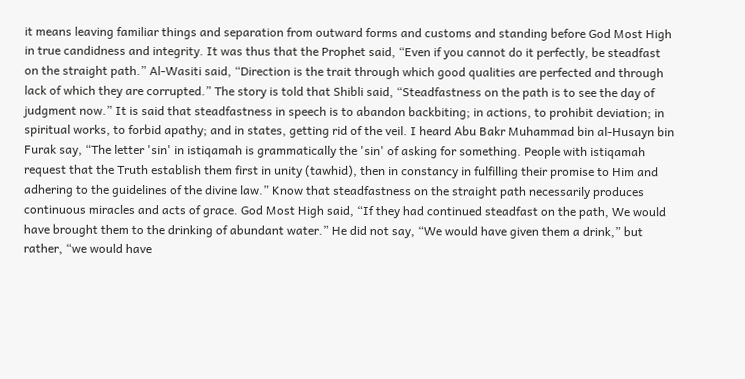it means leaving familiar things and separation from outward forms and customs and standing before God Most High in true candidness and integrity. It was thus that the Prophet said, “Even if you cannot do it perfectly, be steadfast on the straight path.” Al-Wasiti said, “Direction is the trait through which good qualities are perfected and through lack of which they are corrupted.” The story is told that Shibli said, “Steadfastness on the path is to see the day of judgment now.” It is said that steadfastness in speech is to abandon backbiting; in actions, to prohibit deviation; in spiritual works, to forbid apathy; and in states, getting rid of the veil. I heard Abu Bakr Muhammad bin al-Husayn bin Furak say, “The letter 'sin' in istiqamah is grammatically the 'sin' of asking for something. People with istiqamah request that the Truth establish them first in unity (tawhid), then in constancy in fulfilling their promise to Him and adhering to the guidelines of the divine law.” Know that steadfastness on the straight path necessarily produces continuous miracles and acts of grace. God Most High said, “If they had continued steadfast on the path, We would have brought them to the drinking of abundant water.” He did not say, “We would have given them a drink,” but rather, “we would have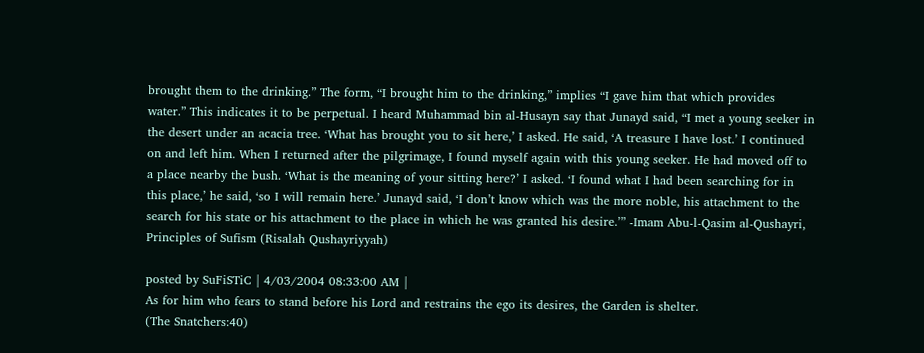brought them to the drinking.” The form, “I brought him to the drinking,” implies “I gave him that which provides water.” This indicates it to be perpetual. I heard Muhammad bin al-Husayn say that Junayd said, “I met a young seeker in the desert under an acacia tree. ‘What has brought you to sit here,’ I asked. He said, ‘A treasure I have lost.’ I continued on and left him. When I returned after the pilgrimage, I found myself again with this young seeker. He had moved off to a place nearby the bush. ‘What is the meaning of your sitting here?’ I asked. ‘I found what I had been searching for in this place,’ he said, ‘so I will remain here.’ Junayd said, ‘I don’t know which was the more noble, his attachment to the search for his state or his attachment to the place in which he was granted his desire.’” -Imam Abu-l-Qasim al-Qushayri, Principles of Sufism (Risalah Qushayriyyah)

posted by SuFiSTiC | 4/03/2004 08:33:00 AM |
As for him who fears to stand before his Lord and restrains the ego its desires, the Garden is shelter.
(The Snatchers:40)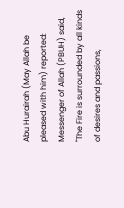Abu Hurairah (May Allah be pleased with him) reported: Messenger of Allah (PBUH) said, "The Fire is surrounded by all kinds of desires and passions,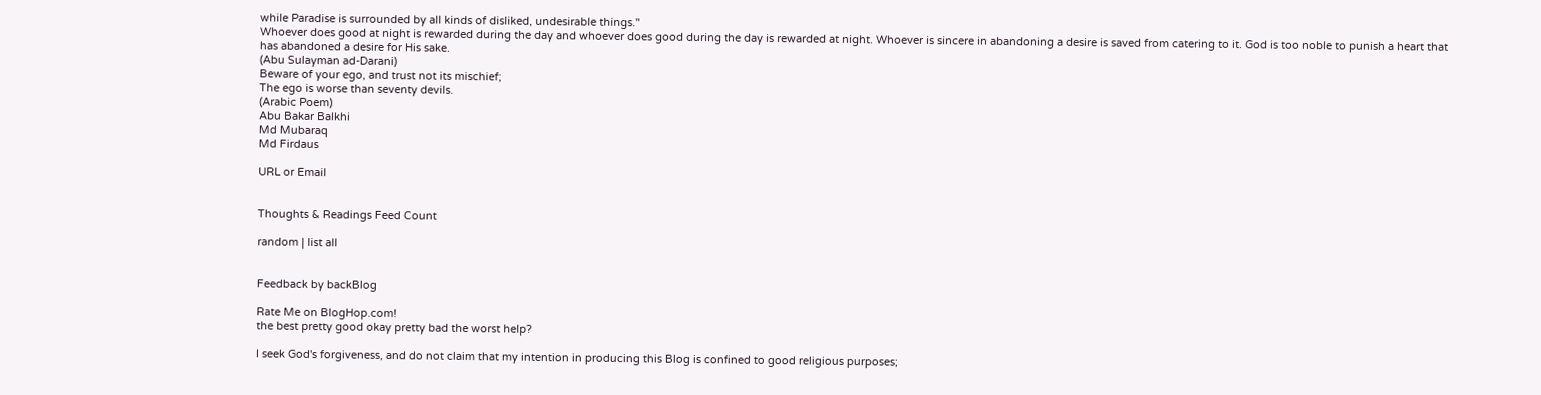while Paradise is surrounded by all kinds of disliked, undesirable things."
Whoever does good at night is rewarded during the day and whoever does good during the day is rewarded at night. Whoever is sincere in abandoning a desire is saved from catering to it. God is too noble to punish a heart that has abandoned a desire for His sake.
(Abu Sulayman ad-Darani)
Beware of your ego, and trust not its mischief;
The ego is worse than seventy devils.
(Arabic Poem)
Abu Bakar Balkhi
Md Mubaraq
Md Firdaus

URL or Email


Thoughts & Readings Feed Count

random | list all


Feedback by backBlog

Rate Me on BlogHop.com!
the best pretty good okay pretty bad the worst help?

I seek God's forgiveness, and do not claim that my intention in producing this Blog is confined to good religious purposes;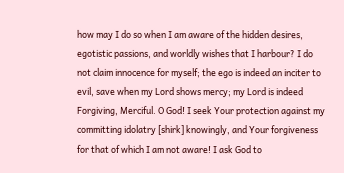how may I do so when I am aware of the hidden desires, egotistic passions, and worldly wishes that I harbour? I do not claim innocence for myself; the ego is indeed an inciter to evil, save when my Lord shows mercy; my Lord is indeed Forgiving, Merciful. O God! I seek Your protection against my committing idolatry [shirk] knowingly, and Your forgiveness for that of which I am not aware! I ask God to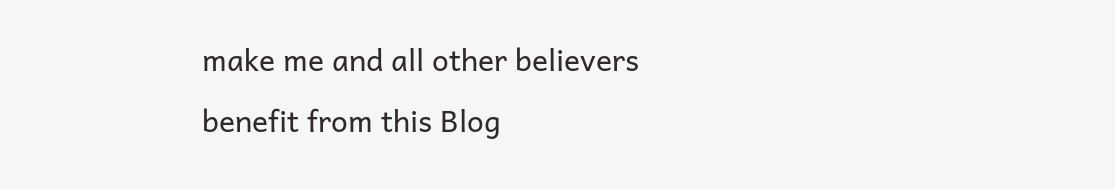make me and all other believers benefit from this Blog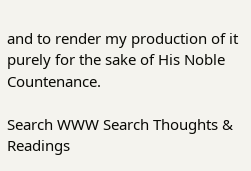and to render my production of it purely for the sake of His Noble Countenance.

Search WWW Search Thoughts & Readings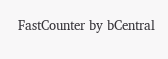FastCounter by bCentral